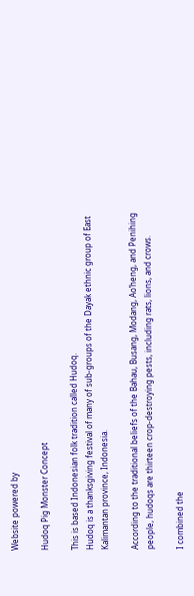Website powered by

Hudoq Pig Monster Concept

This is based Indonesian folk tradition called Hudoq.
Hudoq is a thanksgiving festival of many of sub-groups of the Dayak ethnic group of East Kalimantan province, Indonesia.

According to the traditional beliefs of the Bahau, Busang, Modang, Ao’heng, and Penihing people, hudoqs are thirteen crop-destroying pests, including rats, lions, and crows.

I combined the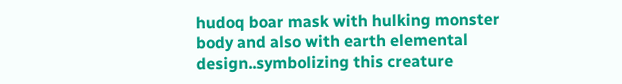hudoq boar mask with hulking monster body and also with earth elemental design..symbolizing this creature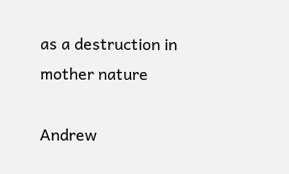as a destruction in mother nature

Andrew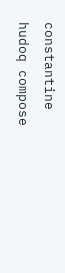constantine hudoq compose